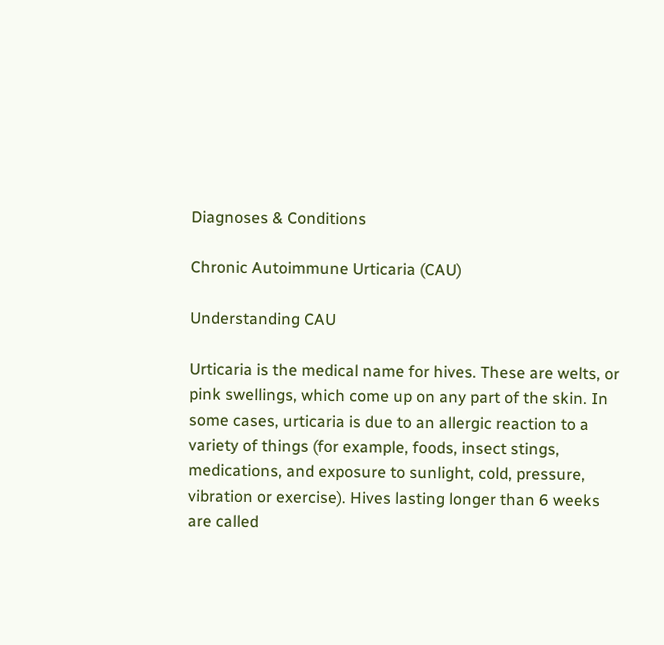Diagnoses & Conditions

Chronic Autoimmune Urticaria (CAU)

Understanding CAU

Urticaria is the medical name for hives. These are welts, or pink swellings, which come up on any part of the skin. In some cases, urticaria is due to an allergic reaction to a variety of things (for example, foods, insect stings, medications, and exposure to sunlight, cold, pressure, vibration or exercise). Hives lasting longer than 6 weeks are called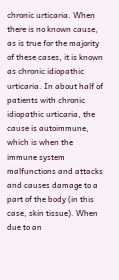chronic urticaria. When there is no known cause, as is true for the majority of these cases, it is known as chronic idiopathic urticaria. In about half of patients with chronic idiopathic urticaria, the cause is autoimmune, which is when the immune system malfunctions and attacks and causes damage to a part of the body (in this case, skin tissue). When due to an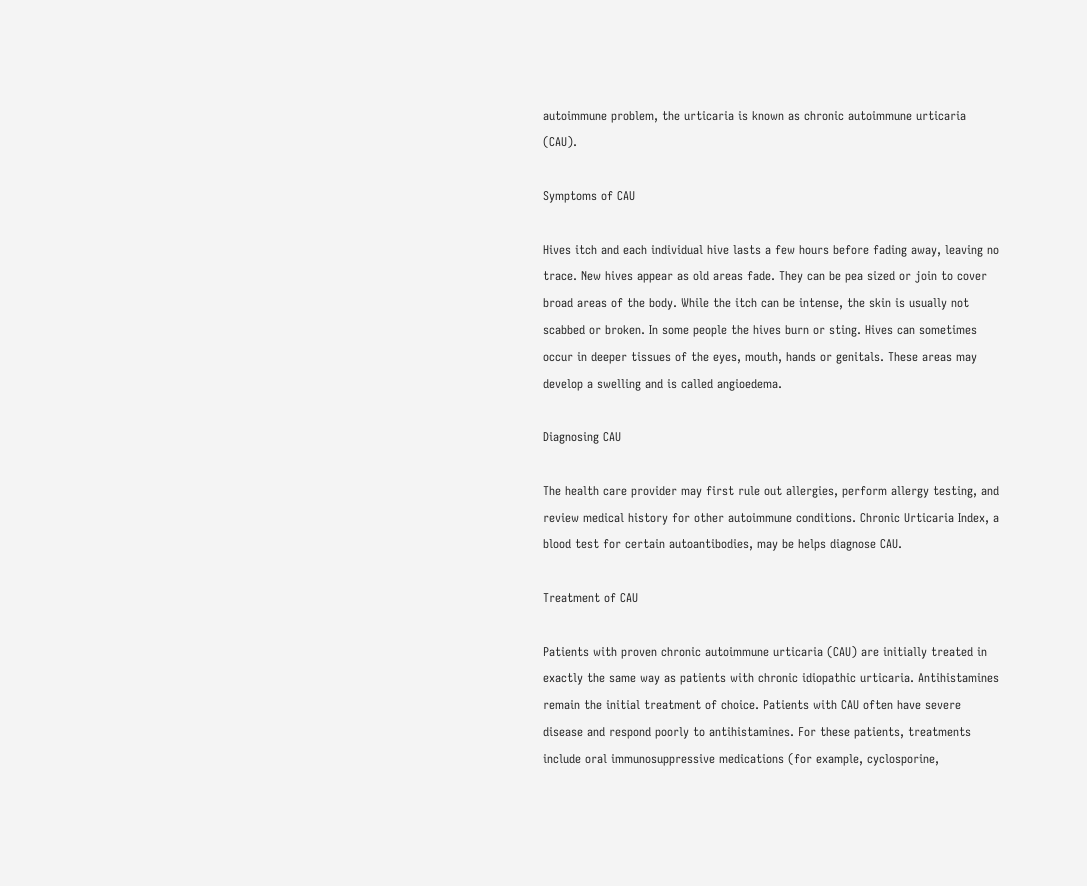autoimmune problem, the urticaria is known as chronic autoimmune urticaria (CAU).

Symptoms of CAU

Hives itch and each individual hive lasts a few hours before fading away, leaving no trace. New hives appear as old areas fade. They can be pea sized or join to cover broad areas of the body. While the itch can be intense, the skin is usually not scabbed or broken. In some people the hives burn or sting. Hives can sometimes occur in deeper tissues of the eyes, mouth, hands or genitals. These areas may develop a swelling and is called angioedema.

Diagnosing CAU

The health care provider may first rule out allergies, perform allergy testing, and review medical history for other autoimmune conditions. Chronic Urticaria Index, a blood test for certain autoantibodies, may be helps diagnose CAU.

Treatment of CAU

Patients with proven chronic autoimmune urticaria (CAU) are initially treated in exactly the same way as patients with chronic idiopathic urticaria. Antihistamines remain the initial treatment of choice. Patients with CAU often have severe disease and respond poorly to antihistamines. For these patients, treatments include oral immunosuppressive medications (for example, cyclosporine,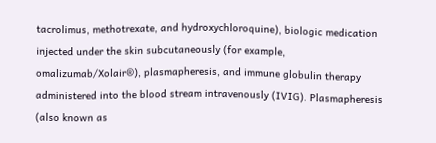tacrolimus, methotrexate, and hydroxychloroquine), biologic medication injected under the skin subcutaneously (for example, omalizumab/Xolair®), plasmapheresis, and immune globulin therapy administered into the blood stream intravenously (IVIG). Plasmapheresis (also known as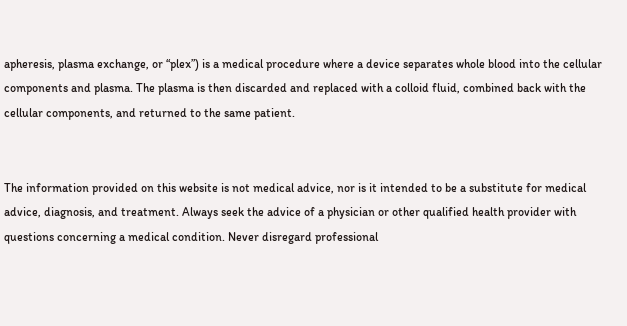apheresis, plasma exchange, or “plex”) is a medical procedure where a device separates whole blood into the cellular components and plasma. The plasma is then discarded and replaced with a colloid fluid, combined back with the cellular components, and returned to the same patient.


The information provided on this website is not medical advice, nor is it intended to be a substitute for medical advice, diagnosis, and treatment. Always seek the advice of a physician or other qualified health provider with questions concerning a medical condition. Never disregard professional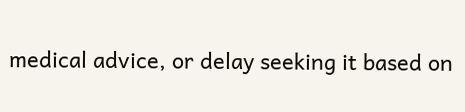medical advice, or delay seeking it based on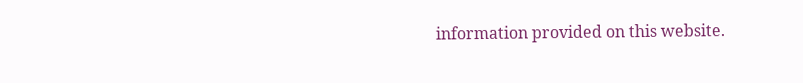information provided on this website.